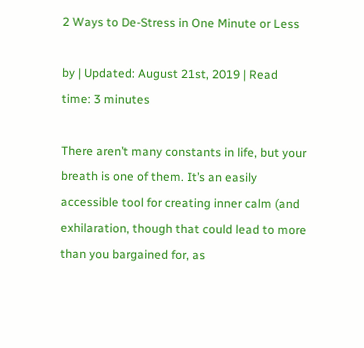2 Ways to De-Stress in One Minute or Less

by | Updated: August 21st, 2019 | Read time: 3 minutes

There aren’t many constants in life, but your breath is one of them. It’s an easily accessible tool for creating inner calm (and exhilaration, though that could lead to more than you bargained for, as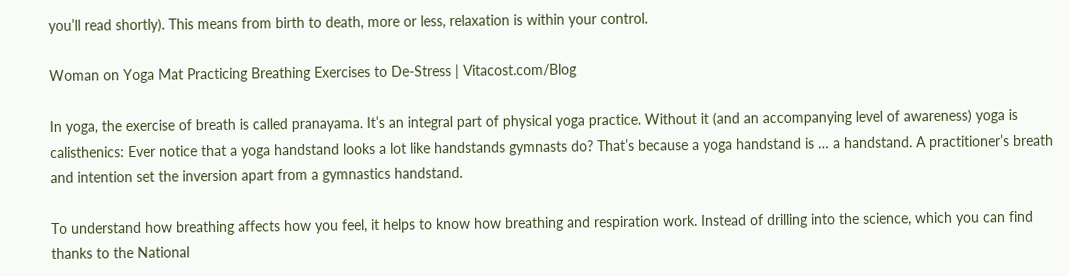you’ll read shortly). This means from birth to death, more or less, relaxation is within your control.

Woman on Yoga Mat Practicing Breathing Exercises to De-Stress | Vitacost.com/Blog

In yoga, the exercise of breath is called pranayama. It’s an integral part of physical yoga practice. Without it (and an accompanying level of awareness) yoga is calisthenics: Ever notice that a yoga handstand looks a lot like handstands gymnasts do? That’s because a yoga handstand is … a handstand. A practitioner’s breath and intention set the inversion apart from a gymnastics handstand.

To understand how breathing affects how you feel, it helps to know how breathing and respiration work. Instead of drilling into the science, which you can find thanks to the National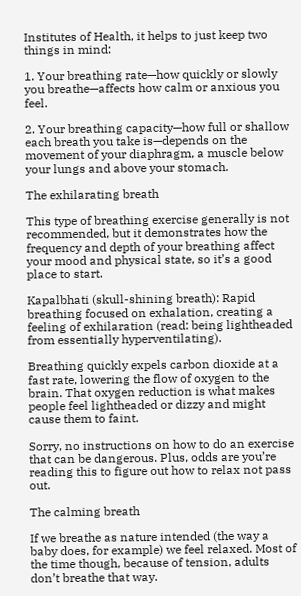Institutes of Health, it helps to just keep two things in mind:

1. Your breathing rate—how quickly or slowly you breathe—affects how calm or anxious you feel.

2. Your breathing capacity—how full or shallow each breath you take is—depends on the movement of your diaphragm, a muscle below your lungs and above your stomach.

The exhilarating breath

This type of breathing exercise generally is not recommended, but it demonstrates how the frequency and depth of your breathing affect your mood and physical state, so it’s a good place to start.

Kapalbhati (skull-shining breath): Rapid breathing focused on exhalation, creating a feeling of exhilaration (read: being lightheaded from essentially hyperventilating).

Breathing quickly expels carbon dioxide at a fast rate, lowering the flow of oxygen to the brain. That oxygen reduction is what makes people feel lightheaded or dizzy and might cause them to faint.

Sorry, no instructions on how to do an exercise that can be dangerous. Plus, odds are you’re reading this to figure out how to relax not pass out.

The calming breath

If we breathe as nature intended (the way a baby does, for example) we feel relaxed. Most of the time though, because of tension, adults don’t breathe that way.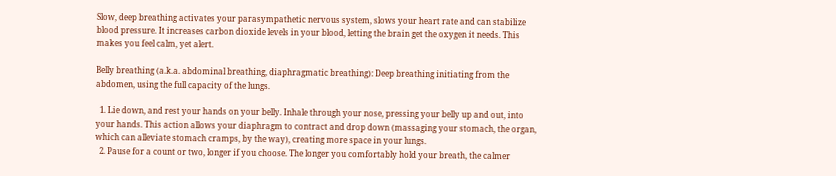Slow, deep breathing activates your parasympathetic nervous system, slows your heart rate and can stabilize blood pressure. It increases carbon dioxide levels in your blood, letting the brain get the oxygen it needs. This makes you feel calm, yet alert.

Belly breathing (a.k.a. abdominal breathing, diaphragmatic breathing): Deep breathing initiating from the abdomen, using the full capacity of the lungs.

  1. Lie down, and rest your hands on your belly. Inhale through your nose, pressing your belly up and out, into your hands. This action allows your diaphragm to contract and drop down (massaging your stomach, the organ, which can alleviate stomach cramps, by the way), creating more space in your lungs.
  2. Pause for a count or two, longer if you choose. The longer you comfortably hold your breath, the calmer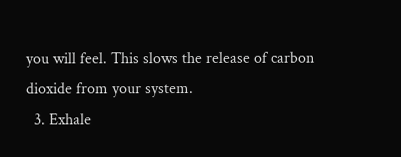you will feel. This slows the release of carbon dioxide from your system.
  3. Exhale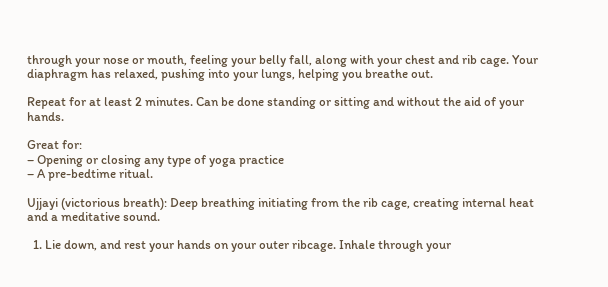through your nose or mouth, feeling your belly fall, along with your chest and rib cage. Your diaphragm has relaxed, pushing into your lungs, helping you breathe out.

Repeat for at least 2 minutes. Can be done standing or sitting and without the aid of your hands.

Great for:
– Opening or closing any type of yoga practice
– A pre-bedtime ritual.

Ujjayi (victorious breath): Deep breathing initiating from the rib cage, creating internal heat and a meditative sound.

  1. Lie down, and rest your hands on your outer ribcage. Inhale through your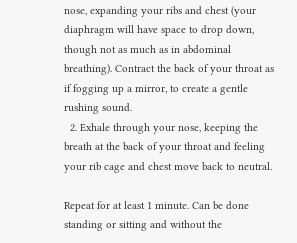nose, expanding your ribs and chest (your diaphragm will have space to drop down, though not as much as in abdominal breathing). Contract the back of your throat as if fogging up a mirror, to create a gentle rushing sound.
  2. Exhale through your nose, keeping the breath at the back of your throat and feeling your rib cage and chest move back to neutral.

Repeat for at least 1 minute. Can be done standing or sitting and without the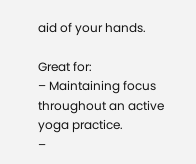aid of your hands.

Great for:
– Maintaining focus throughout an active yoga practice.
–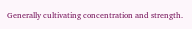Generally cultivating concentration and strength.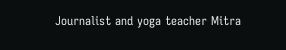Journalist and yoga teacher Mitra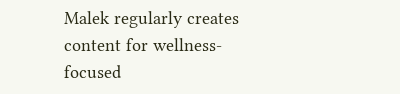Malek regularly creates content for wellness-focused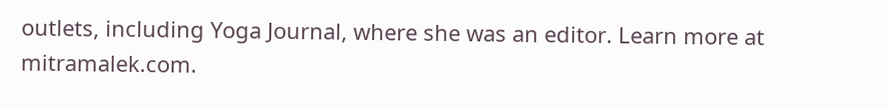outlets, including Yoga Journal, where she was an editor. Learn more at mitramalek.com.